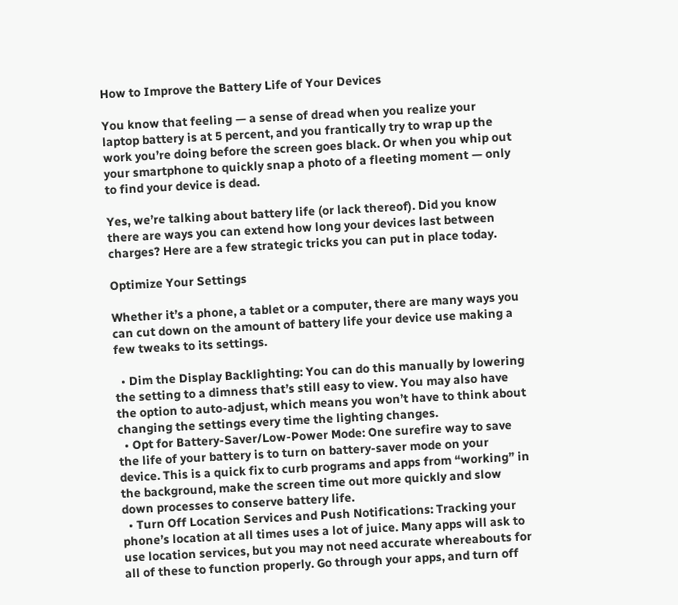How to Improve the Battery Life of Your Devices

You know that feeling — a sense of dread when you realize your laptop battery is at 5 percent, and you frantically try to wrap up the work you’re doing before the screen goes black. Or when you whip out your smartphone to quickly snap a photo of a fleeting moment — only to find your device is dead.

Yes, we’re talking about battery life (or lack thereof). Did you know there are ways you can extend how long your devices last between charges? Here are a few strategic tricks you can put in place today.

Optimize Your Settings

Whether it’s a phone, a tablet or a computer, there are many ways you can cut down on the amount of battery life your device use making a few tweaks to its settings.

  • Dim the Display Backlighting: You can do this manually by lowering the setting to a dimness that’s still easy to view. You may also have the option to auto-adjust, which means you won’t have to think about changing the settings every time the lighting changes.
  • Opt for Battery-Saver/Low-Power Mode: One surefire way to save the life of your battery is to turn on battery-saver mode on your device. This is a quick fix to curb programs and apps from “working” in the background, make the screen time out more quickly and slow down processes to conserve battery life.
  • Turn Off Location Services and Push Notifications: Tracking your phone’s location at all times uses a lot of juice. Many apps will ask to use location services, but you may not need accurate whereabouts for all of these to function properly. Go through your apps, and turn off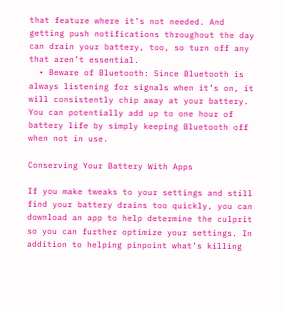that feature where it’s not needed. And getting push notifications throughout the day can drain your battery, too, so turn off any that aren’t essential.
  • Beware of Bluetooth: Since Bluetooth is always listening for signals when it’s on, it will consistently chip away at your battery. You can potentially add up to one hour of battery life by simply keeping Bluetooth off when not in use.

Conserving Your Battery With Apps

If you make tweaks to your settings and still find your battery drains too quickly, you can download an app to help determine the culprit so you can further optimize your settings. In addition to helping pinpoint what’s killing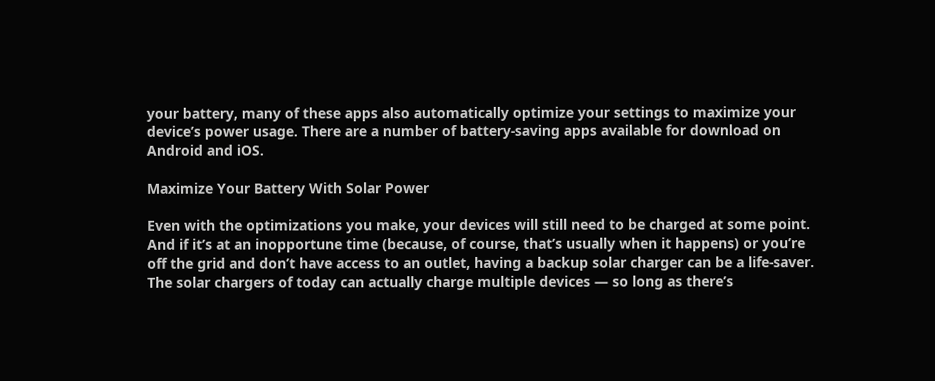your battery, many of these apps also automatically optimize your settings to maximize your device’s power usage. There are a number of battery-saving apps available for download on Android and iOS.

Maximize Your Battery With Solar Power

Even with the optimizations you make, your devices will still need to be charged at some point. And if it’s at an inopportune time (because, of course, that’s usually when it happens) or you’re off the grid and don’t have access to an outlet, having a backup solar charger can be a life-saver. The solar chargers of today can actually charge multiple devices — so long as there’s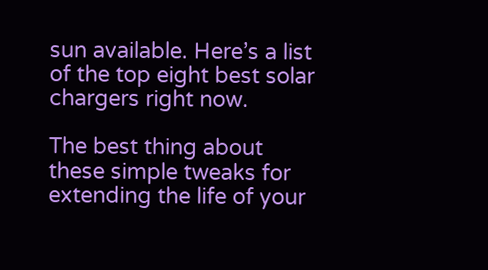sun available. Here’s a list of the top eight best solar chargers right now.

The best thing about these simple tweaks for extending the life of your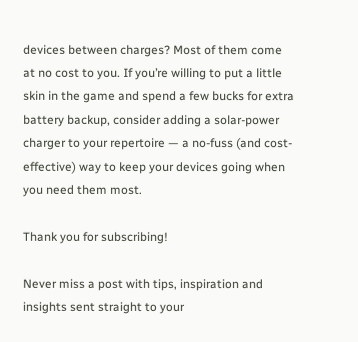devices between charges? Most of them come at no cost to you. If you’re willing to put a little skin in the game and spend a few bucks for extra battery backup, consider adding a solar-power charger to your repertoire — a no-fuss (and cost-effective) way to keep your devices going when you need them most.

Thank you for subscribing!

Never miss a post with tips, inspiration and insights sent straight to your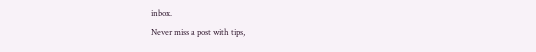inbox.
Never miss a post with tips,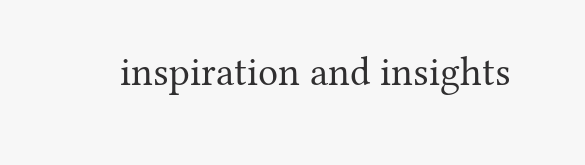inspiration and insights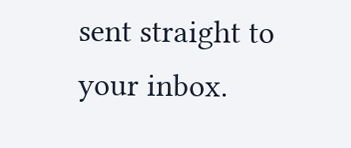sent straight to your inbox.